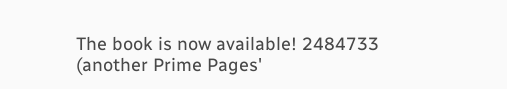The book is now available! 2484733
(another Prime Pages'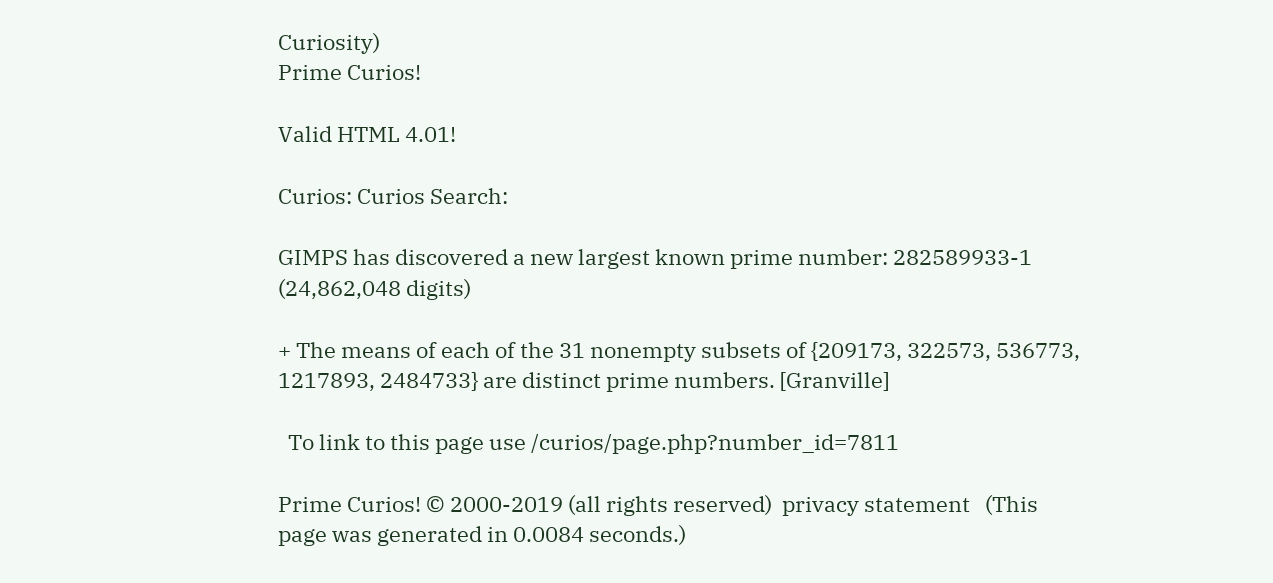Curiosity)
Prime Curios!

Valid HTML 4.01!

Curios: Curios Search:

GIMPS has discovered a new largest known prime number: 282589933-1 (24,862,048 digits)

+ The means of each of the 31 nonempty subsets of {209173, 322573, 536773, 1217893, 2484733} are distinct prime numbers. [Granville]

  To link to this page use /curios/page.php?number_id=7811

Prime Curios! © 2000-2019 (all rights reserved)  privacy statement   (This page was generated in 0.0084 seconds.)